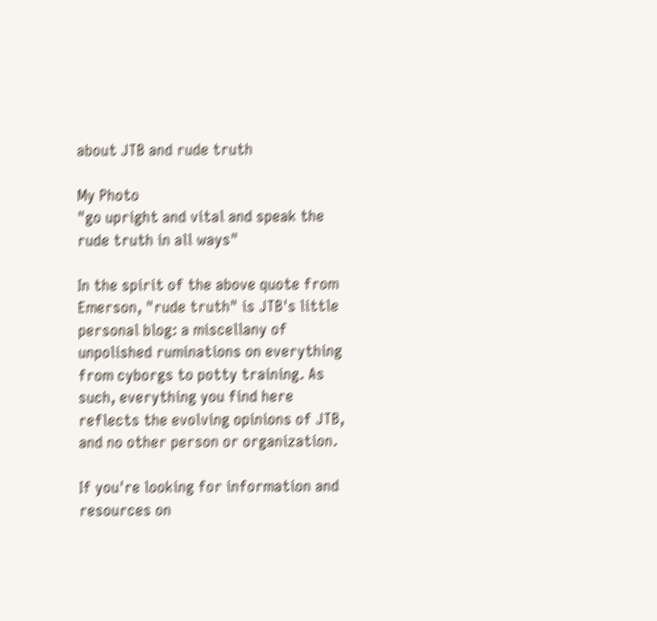about JTB and rude truth

My Photo
"go upright and vital and speak the rude truth in all ways"

In the spirit of the above quote from Emerson, "rude truth" is JTB's little personal blog: a miscellany of unpolished ruminations on everything from cyborgs to potty training. As such, everything you find here reflects the evolving opinions of JTB, and no other person or organization.

If you're looking for information and resources on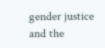gender justice and the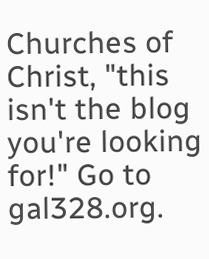Churches of Christ, "this isn't the blog you're looking for!" Go to gal328.org.